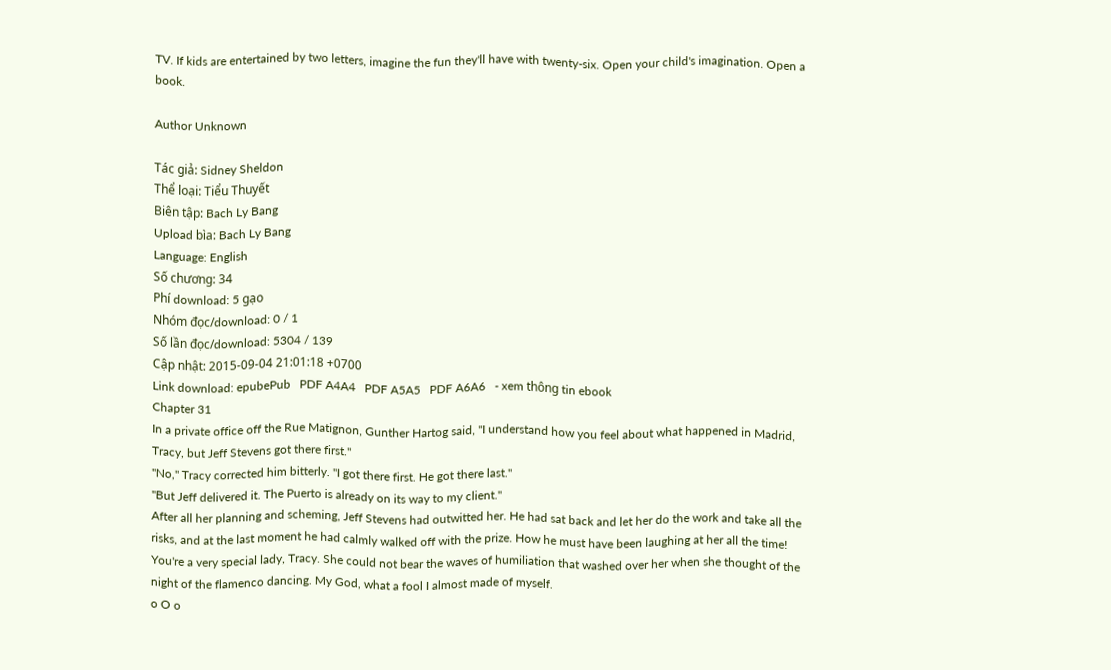TV. If kids are entertained by two letters, imagine the fun they'll have with twenty-six. Open your child's imagination. Open a book.

Author Unknown

Tác giả: Sidney Sheldon
Thể loại: Tiểu Thuyết
Biên tập: Bach Ly Bang
Upload bìa: Bach Ly Bang
Language: English
Số chương: 34
Phí download: 5 gạo
Nhóm đọc/download: 0 / 1
Số lần đọc/download: 5304 / 139
Cập nhật: 2015-09-04 21:01:18 +0700
Link download: epubePub   PDF A4A4   PDF A5A5   PDF A6A6   - xem thông tin ebook
Chapter 31
In a private office off the Rue Matignon, Gunther Hartog said, "I understand how you feel about what happened in Madrid, Tracy, but Jeff Stevens got there first."
"No," Tracy corrected him bitterly. "I got there first. He got there last."
"But Jeff delivered it. The Puerto is already on its way to my client."
After all her planning and scheming, Jeff Stevens had outwitted her. He had sat back and let her do the work and take all the risks, and at the last moment he had calmly walked off with the prize. How he must have been laughing at her all the time! You're a very special lady, Tracy. She could not bear the waves of humiliation that washed over her when she thought of the night of the flamenco dancing. My God, what a fool I almost made of myself.
o O o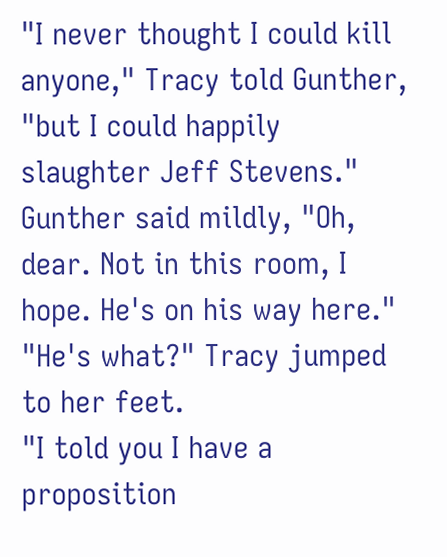"I never thought I could kill anyone," Tracy told Gunther, "but I could happily slaughter Jeff Stevens."
Gunther said mildly, "Oh, dear. Not in this room, I hope. He's on his way here."
"He's what?" Tracy jumped to her feet.
"I told you I have a proposition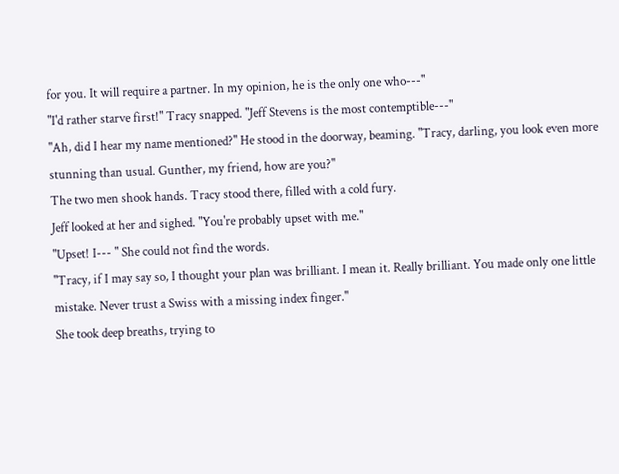for you. It will require a partner. In my opinion, he is the only one who---"
"I'd rather starve first!" Tracy snapped. "Jeff Stevens is the most contemptible---"
"Ah, did I hear my name mentioned?" He stood in the doorway, beaming. "Tracy, darling, you look even more stunning than usual. Gunther, my friend, how are you?"
The two men shook hands. Tracy stood there, filled with a cold fury.
Jeff looked at her and sighed. "You're probably upset with me."
"Upset! I--- " She could not find the words.
"Tracy, if I may say so, I thought your plan was brilliant. I mean it. Really brilliant. You made only one little mistake. Never trust a Swiss with a missing index finger."
She took deep breaths, trying to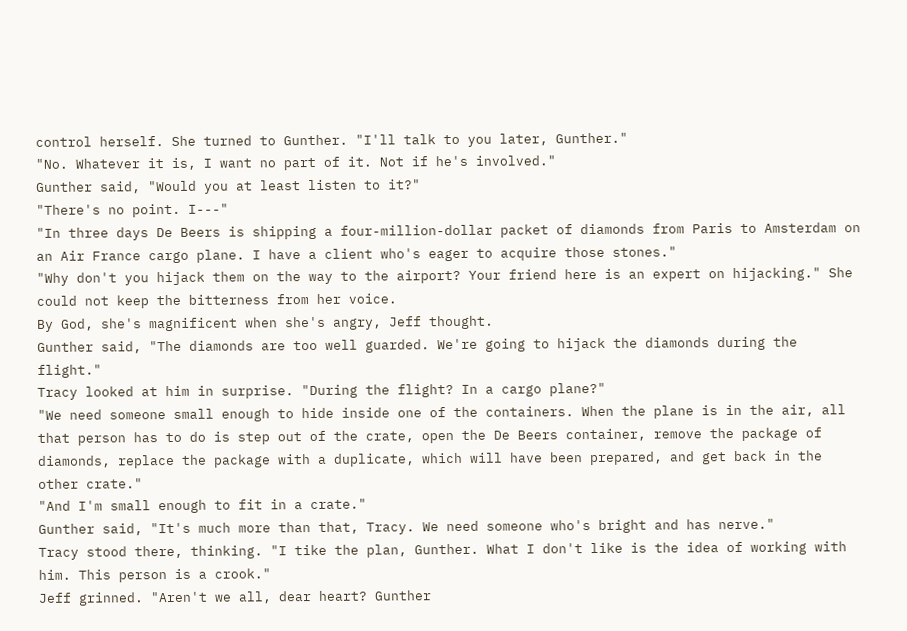control herself. She turned to Gunther. "I'll talk to you later, Gunther."
"No. Whatever it is, I want no part of it. Not if he's involved."
Gunther said, "Would you at least listen to it?"
"There's no point. I---"
"In three days De Beers is shipping a four-million-dollar packet of diamonds from Paris to Amsterdam on an Air France cargo plane. I have a client who's eager to acquire those stones."
"Why don't you hijack them on the way to the airport? Your friend here is an expert on hijacking." She could not keep the bitterness from her voice.
By God, she's magnificent when she's angry, Jeff thought.
Gunther said, "The diamonds are too well guarded. We're going to hijack the diamonds during the flight."
Tracy looked at him in surprise. "During the flight? In a cargo plane?"
"We need someone small enough to hide inside one of the containers. When the plane is in the air, all that person has to do is step out of the crate, open the De Beers container, remove the package of diamonds, replace the package with a duplicate, which will have been prepared, and get back in the other crate."
"And I'm small enough to fit in a crate."
Gunther said, "It's much more than that, Tracy. We need someone who's bright and has nerve."
Tracy stood there, thinking. "I tike the plan, Gunther. What I don't like is the idea of working with him. This person is a crook."
Jeff grinned. "Aren't we all, dear heart? Gunther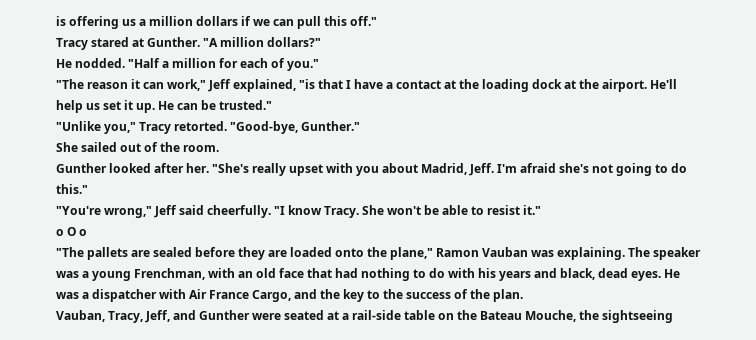is offering us a million dollars if we can pull this off."
Tracy stared at Gunther. "A million dollars?"
He nodded. "Half a million for each of you."
"The reason it can work," Jeff explained, "is that I have a contact at the loading dock at the airport. He'll help us set it up. He can be trusted."
"Unlike you," Tracy retorted. "Good-bye, Gunther."
She sailed out of the room.
Gunther looked after her. "She's really upset with you about Madrid, Jeff. I'm afraid she's not going to do this."
"You're wrong," Jeff said cheerfully. "I know Tracy. She won't be able to resist it."
o O o
"The pallets are sealed before they are loaded onto the plane," Ramon Vauban was explaining. The speaker was a young Frenchman, with an old face that had nothing to do with his years and black, dead eyes. He was a dispatcher with Air France Cargo, and the key to the success of the plan.
Vauban, Tracy, Jeff, and Gunther were seated at a rail-side table on the Bateau Mouche, the sightseeing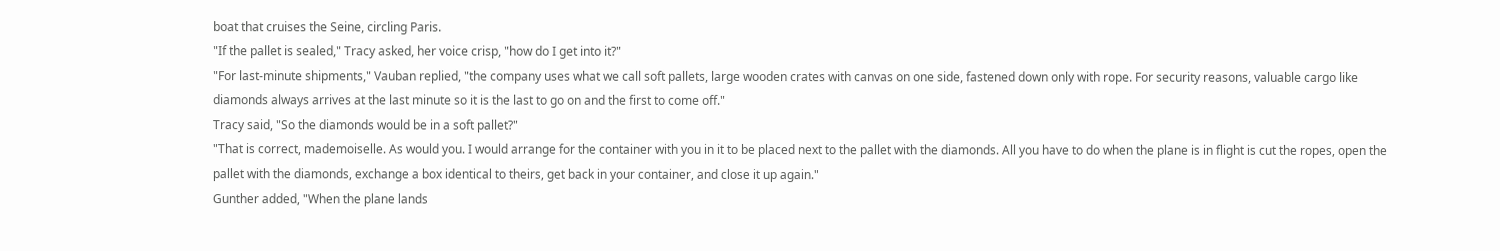boat that cruises the Seine, circling Paris.
"If the pallet is sealed," Tracy asked, her voice crisp, "how do I get into it?"
"For last-minute shipments," Vauban replied, "the company uses what we call soft pallets, large wooden crates with canvas on one side, fastened down only with rope. For security reasons, valuable cargo like diamonds always arrives at the last minute so it is the last to go on and the first to come off."
Tracy said, "So the diamonds would be in a soft pallet?"
"That is correct, mademoiselle. As would you. I would arrange for the container with you in it to be placed next to the pallet with the diamonds. All you have to do when the plane is in flight is cut the ropes, open the pallet with the diamonds, exchange a box identical to theirs, get back in your container, and close it up again."
Gunther added, "When the plane lands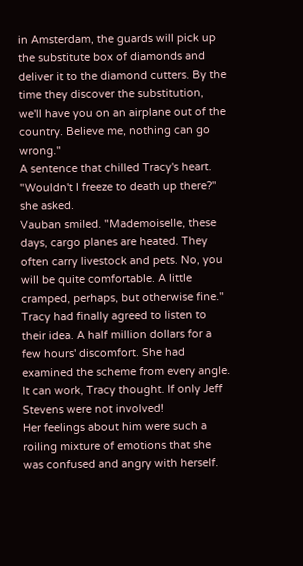in Amsterdam, the guards will pick up the substitute box of diamonds and deliver it to the diamond cutters. By the time they discover the substitution, we'll have you on an airplane out of the country. Believe me, nothing can go wrong."
A sentence that chilled Tracy's heart. "Wouldn't I freeze to death up there?" she asked.
Vauban smiled. "Mademoiselle, these days, cargo planes are heated. They often carry livestock and pets. No, you will be quite comfortable. A little cramped, perhaps, but otherwise fine."
Tracy had finally agreed to listen to their idea. A half million dollars for a few hours' discomfort. She had examined the scheme from every angle. It can work, Tracy thought. If only Jeff Stevens were not involved!
Her feelings about him were such a roiling mixture of emotions that she was confused and angry with herself.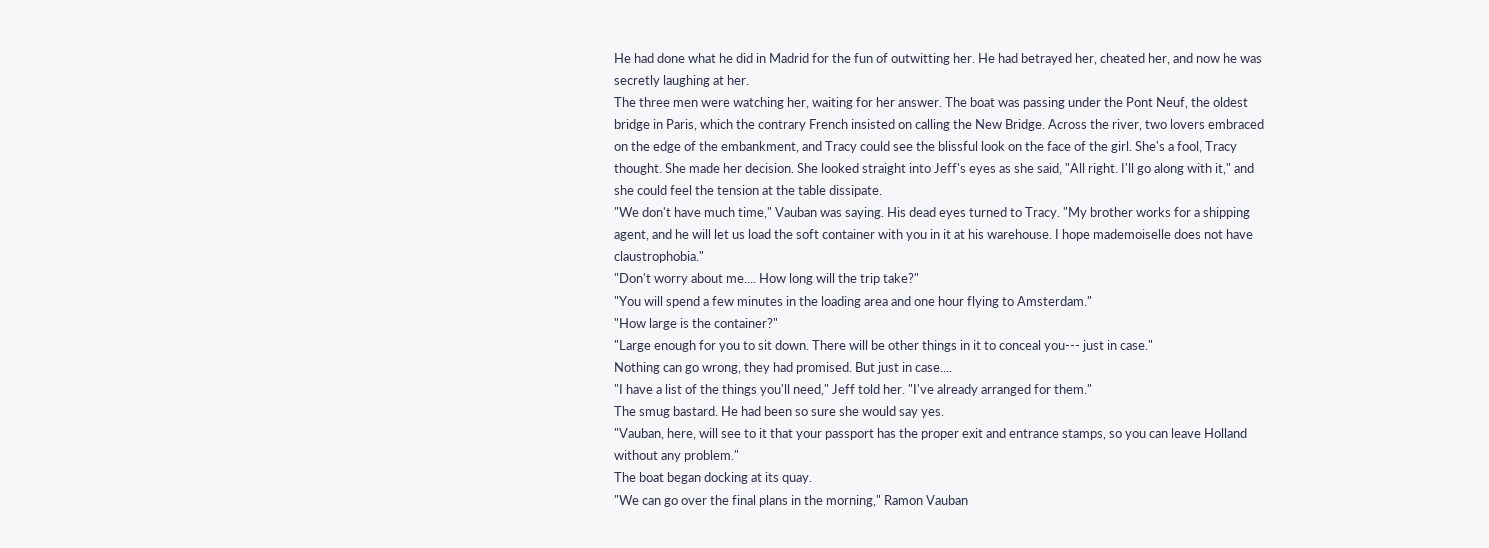He had done what he did in Madrid for the fun of outwitting her. He had betrayed her, cheated her, and now he was secretly laughing at her.
The three men were watching her, waiting for her answer. The boat was passing under the Pont Neuf, the oldest bridge in Paris, which the contrary French insisted on calling the New Bridge. Across the river, two lovers embraced on the edge of the embankment, and Tracy could see the blissful look on the face of the girl. She's a fool, Tracy thought. She made her decision. She looked straight into Jeff's eyes as she said, "All right. I'll go along with it," and she could feel the tension at the table dissipate.
"We don't have much time," Vauban was saying. His dead eyes turned to Tracy. "My brother works for a shipping agent, and he will let us load the soft container with you in it at his warehouse. I hope mademoiselle does not have claustrophobia."
"Don't worry about me.... How long will the trip take?"
"You will spend a few minutes in the loading area and one hour flying to Amsterdam."
"How large is the container?"
"Large enough for you to sit down. There will be other things in it to conceal you--- just in case."
Nothing can go wrong, they had promised. But just in case....
"I have a list of the things you'll need," Jeff told her. "I've already arranged for them."
The smug bastard. He had been so sure she would say yes.
"Vauban, here, will see to it that your passport has the proper exit and entrance stamps, so you can leave Holland without any problem."
The boat began docking at its quay.
"We can go over the final plans in the morning," Ramon Vauban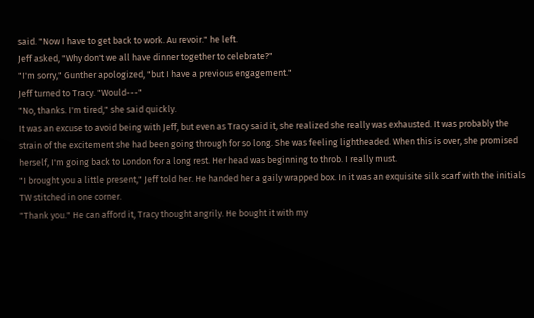said. "Now I have to get back to work. Au revoir." he left.
Jeff asked, "Why don't we all have dinner together to celebrate?"
"I'm sorry," Gunther apologized, "but I have a previous engagement."
Jeff turned to Tracy. "Would---"
"No, thanks. I'm tired," she said quickly.
It was an excuse to avoid being with Jeff, but even as Tracy said it, she realized she really was exhausted. It was probably the strain of the excitement she had been going through for so long. She was feeling lightheaded. When this is over, she promised herself, I'm going back to London for a long rest. Her head was beginning to throb. I really must.
"I brought you a little present," Jeff told her. He handed her a gaily wrapped box. In it was an exquisite silk scarf with the initials TW stitched in one corner.
"Thank you." He can afford it, Tracy thought angrily. He bought it with my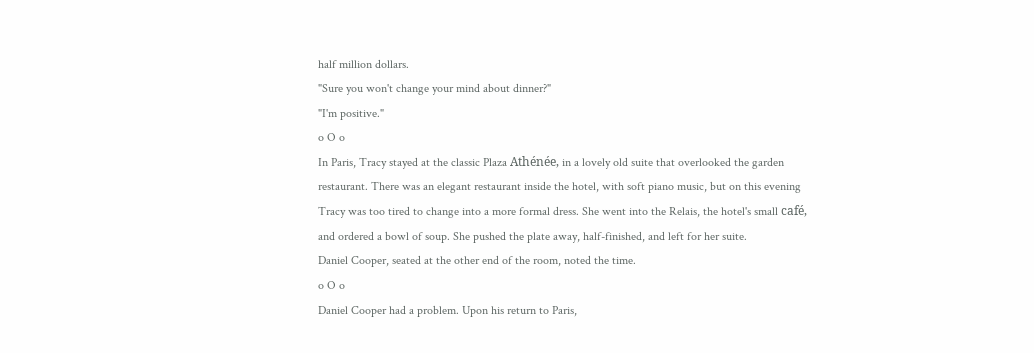half million dollars.
"Sure you won't change your mind about dinner?"
"I'm positive."
o O o
In Paris, Tracy stayed at the classic Plaza Athénée, in a lovely old suite that overlooked the garden restaurant. There was an elegant restaurant inside the hotel, with soft piano music, but on this evening Tracy was too tired to change into a more formal dress. She went into the Relais, the hotel's small café, and ordered a bowl of soup. She pushed the plate away, half-finished, and left for her suite.
Daniel Cooper, seated at the other end of the room, noted the time.
o O o
Daniel Cooper had a problem. Upon his return to Paris,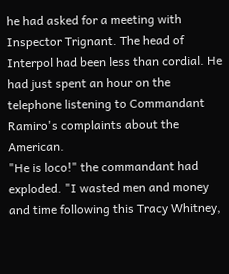he had asked for a meeting with Inspector Trignant. The head of Interpol had been less than cordial. He had just spent an hour on the telephone listening to Commandant Ramiro's complaints about the American.
"He is loco!" the commandant had exploded. "I wasted men and money and time following this Tracy Whitney,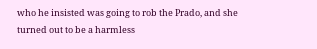who he insisted was going to rob the Prado, and she turned out to be a harmless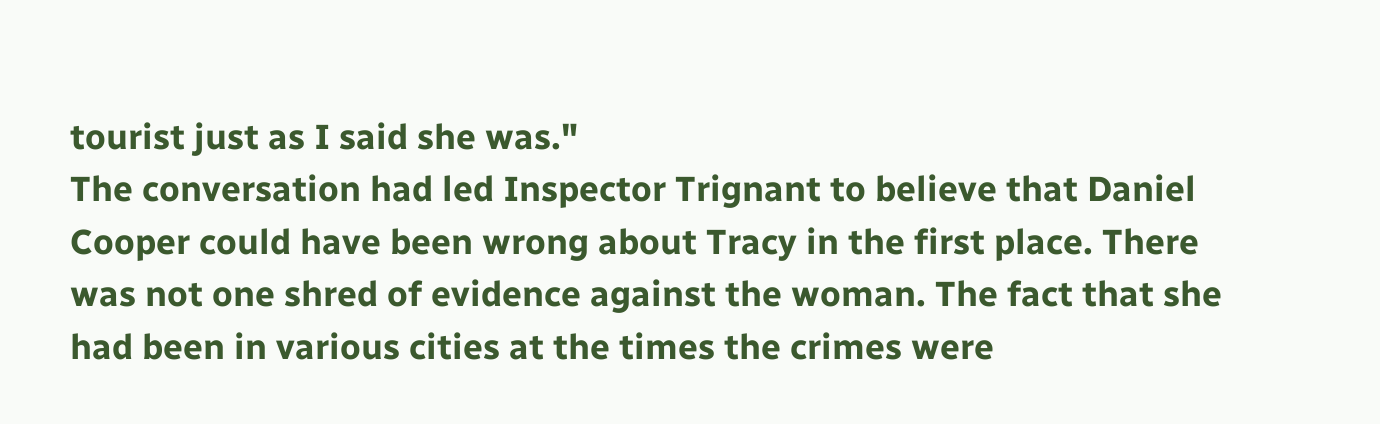tourist just as I said she was."
The conversation had led Inspector Trignant to believe that Daniel Cooper could have been wrong about Tracy in the first place. There was not one shred of evidence against the woman. The fact that she had been in various cities at the times the crimes were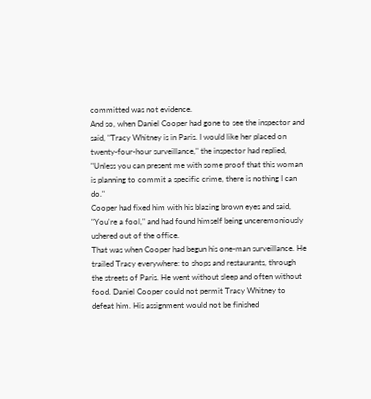committed was not evidence.
And so, when Daniel Cooper had gone to see the inspector and said, "Tracy Whitney is in Paris. I would like her placed on twenty-four-hour surveillance," the inspector had replied, "Unless you can present me with some proof that this woman is planning to commit a specific crime, there is nothing I can do."
Cooper had fixed him with his blazing brown eyes and said, "You're a fool," and had found himself being unceremoniously ushered out of the office.
That was when Cooper had begun his one-man surveillance. He trailed Tracy everywhere: to shops and restaurants, through the streets of Paris. He went without sleep and often without food. Daniel Cooper could not permit Tracy Whitney to defeat him. His assignment would not be finished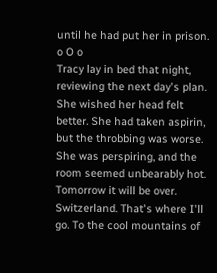until he had put her in prison.
o O o
Tracy lay in bed that night, reviewing the next day's plan. She wished her head felt better. She had taken aspirin, but the throbbing was worse. She was perspiring, and the room seemed unbearably hot. Tomorrow it will be over. Switzerland. That's where I'll go. To the cool mountains of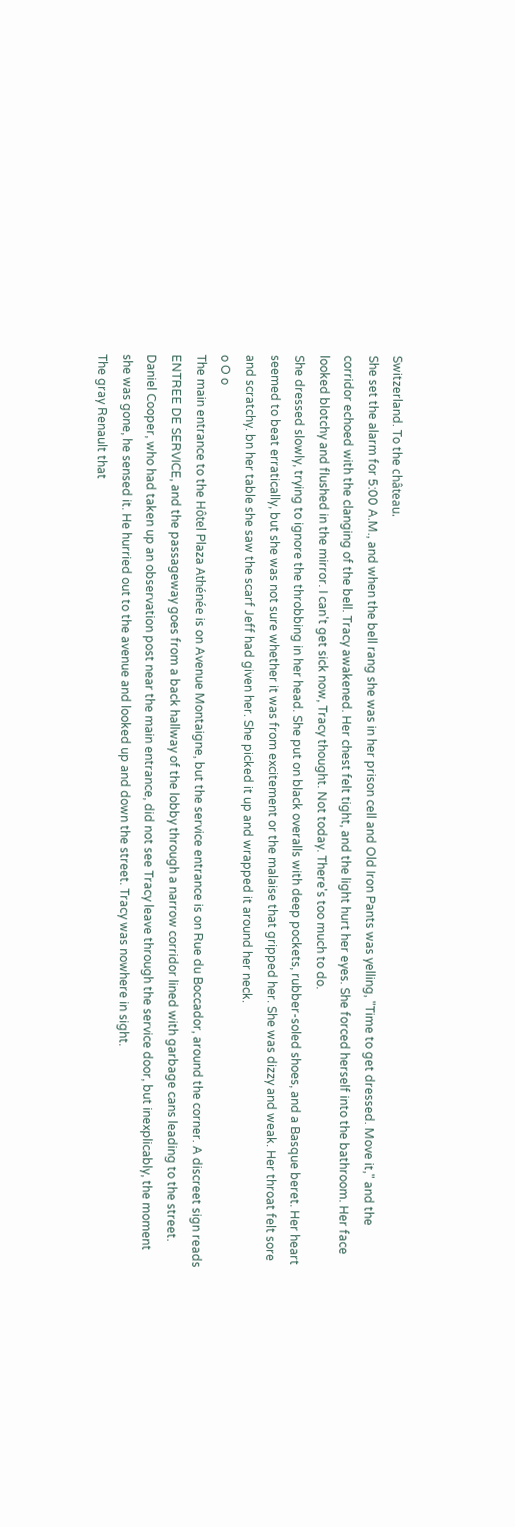Switzerland. To the château.
She set the alarm for 5:00 A.M., and when the bell rang she was in her prison cell and Old Iron Pants was yelling, "Time to get dressed. Move it," and the corridor echoed with the clanging of the bell. Tracy awakened. Her chest felt tight, and the light hurt her eyes. She forced herself into the bathroom. Her face looked blotchy and flushed in the mirror. I can't get sick now, Tracy thought. Not today. There's too much to do.
She dressed slowly, trying to ignore the throbbing in her head. She put on black overalls with deep pockets, rubber-soled shoes, and a Basque beret. Her heart seemed to beat erratically, but she was not sure whether it was from excitement or the malaise that gripped her. She was dizzy and weak. Her throat felt sore and scratchy. bn her table she saw the scarf Jeff had given her. She picked it up and wrapped it around her neck.
o O o
The main entrance to the Hôtel Plaza Athénée is on Avenue Montaigne, but the service entrance is on Rue du Boccador, around the corner. A discreet sign reads ENTREE DE SERVICE, and the passageway goes from a back hallway of the lobby through a narrow corridor lined with garbage cans leading to the street. Daniel Cooper, who had taken up an observation post near the main entrance, did not see Tracy leave through the service door, but inexplicably, the moment she was gone, he sensed it. He hurried out to the avenue and looked up and down the street. Tracy was nowhere in sight.
The gray Renault that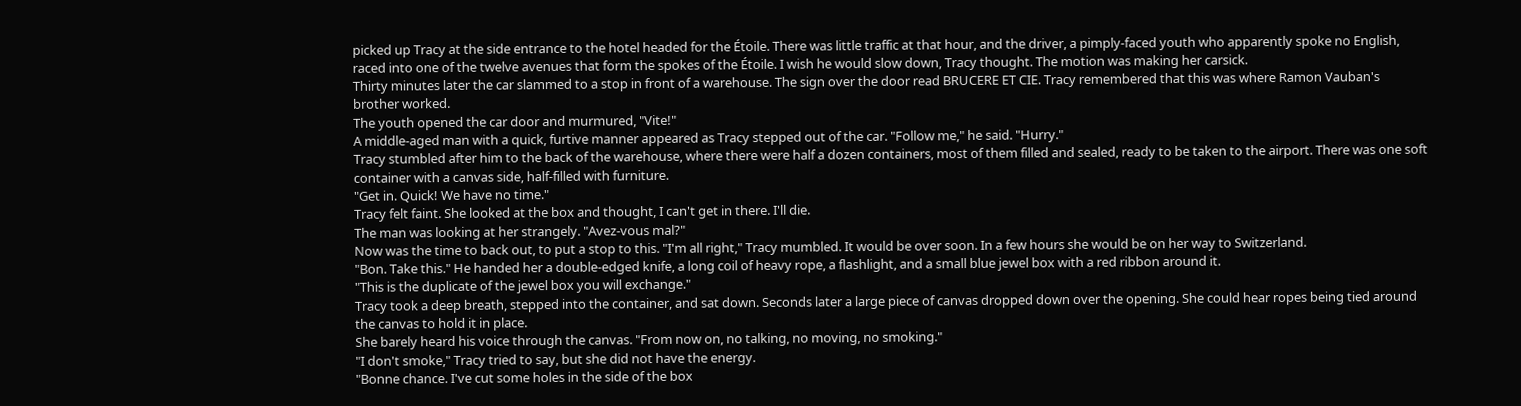picked up Tracy at the side entrance to the hotel headed for the Étoile. There was little traffic at that hour, and the driver, a pimply-faced youth who apparently spoke no English, raced into one of the twelve avenues that form the spokes of the Étoile. I wish he would slow down, Tracy thought. The motion was making her carsick.
Thirty minutes later the car slammed to a stop in front of a warehouse. The sign over the door read BRUCERE ET CIE. Tracy remembered that this was where Ramon Vauban's brother worked.
The youth opened the car door and murmured, "Vite!"
A middle-aged man with a quick, furtive manner appeared as Tracy stepped out of the car. "Follow me," he said. "Hurry."
Tracy stumbled after him to the back of the warehouse, where there were half a dozen containers, most of them filled and sealed, ready to be taken to the airport. There was one soft container with a canvas side, half-filled with furniture.
"Get in. Quick! We have no time."
Tracy felt faint. She looked at the box and thought, I can't get in there. I'll die.
The man was looking at her strangely. "Avez-vous mal?"
Now was the time to back out, to put a stop to this. "I'm all right," Tracy mumbled. It would be over soon. In a few hours she would be on her way to Switzerland.
"Bon. Take this." He handed her a double-edged knife, a long coil of heavy rope, a flashlight, and a small blue jewel box with a red ribbon around it.
"This is the duplicate of the jewel box you will exchange."
Tracy took a deep breath, stepped into the container, and sat down. Seconds later a large piece of canvas dropped down over the opening. She could hear ropes being tied around the canvas to hold it in place.
She barely heard his voice through the canvas. "From now on, no talking, no moving, no smoking."
"I don't smoke," Tracy tried to say, but she did not have the energy.
"Bonne chance. I've cut some holes in the side of the box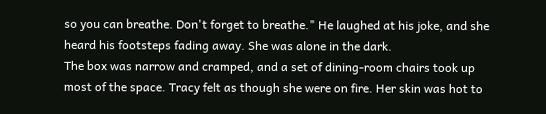so you can breathe. Don't forget to breathe." He laughed at his joke, and she heard his footsteps fading away. She was alone in the dark.
The box was narrow and cramped, and a set of dining-room chairs took up most of the space. Tracy felt as though she were on fire. Her skin was hot to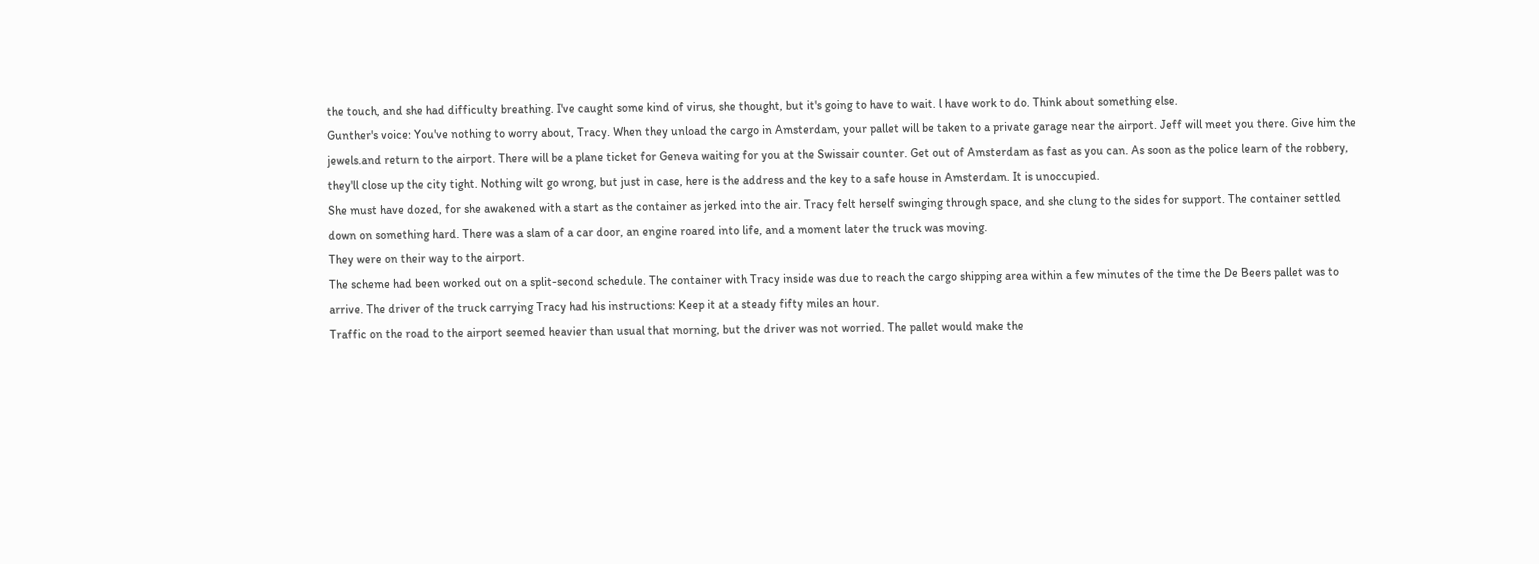the touch, and she had difficulty breathing. I've caught some kind of virus, she thought, but it's going to have to wait. l have work to do. Think about something else.
Gunther's voice: You've nothing to worry about, Tracy. When they unload the cargo in Amsterdam, your pallet will be taken to a private garage near the airport. Jeff will meet you there. Give him the jewels.and return to the airport. There will be a plane ticket for Geneva waiting for you at the Swissair counter. Get out of Amsterdam as fast as you can. As soon as the police learn of the robbery, they'll close up the city tight. Nothing wilt go wrong, but just in case, here is the address and the key to a safe house in Amsterdam. It is unoccupied.
She must have dozed, for she awakened with a start as the container as jerked into the air. Tracy felt herself swinging through space, and she clung to the sides for support. The container settled down on something hard. There was a slam of a car door, an engine roared into life, and a moment later the truck was moving.
They were on their way to the airport.
The scheme had been worked out on a split-second schedule. The container with Tracy inside was due to reach the cargo shipping area within a few minutes of the time the De Beers pallet was to arrive. The driver of the truck carrying Tracy had his instructions: Keep it at a steady fifty miles an hour.
Traffic on the road to the airport seemed heavier than usual that morning, but the driver was not worried. The pallet would make the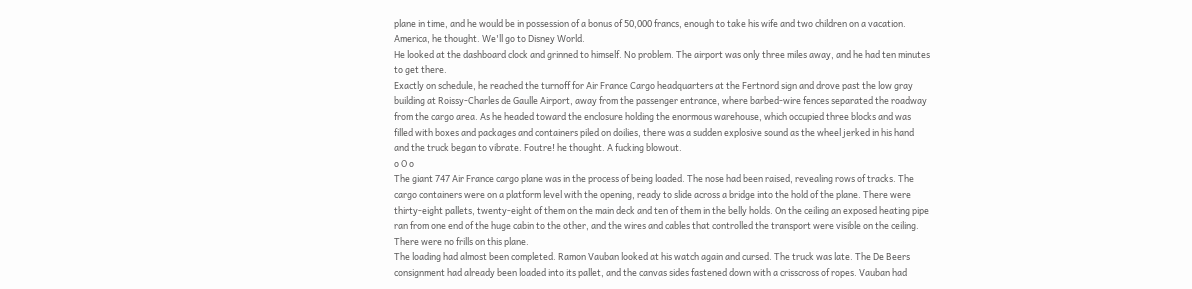plane in time, and he would be in possession of a bonus of 50,000 francs, enough to take his wife and two children on a vacation. America, he thought. We'll go to Disney World.
He looked at the dashboard clock and grinned to himself. No problem. The airport was only three miles away, and he had ten minutes to get there.
Exactly on schedule, he reached the turnoff for Air France Cargo headquarters at the Fertnord sign and drove past the low gray building at Roissy-Charles de Gaulle Airport, away from the passenger entrance, where barbed-wire fences separated the roadway from the cargo area. As he headed toward the enclosure holding the enormous warehouse, which occupied three blocks and was filled with boxes and packages and containers piled on doilies, there was a sudden explosive sound as the wheel jerked in his hand and the truck began to vibrate. Foutre! he thought. A fucking blowout.
o O o
The giant 747 Air France cargo plane was in the process of being loaded. The nose had been raised, revealing rows of tracks. The cargo containers were on a platform level with the opening, ready to slide across a bridge into the hold of the plane. There were thirty-eight pallets, twenty-eight of them on the main deck and ten of them in the belly holds. On the ceiling an exposed heating pipe ran from one end of the huge cabin to the other, and the wires and cables that controlled the transport were visible on the ceiling. There were no frills on this plane.
The loading had almost been completed. Ramon Vauban looked at his watch again and cursed. The truck was late. The De Beers consignment had already been loaded into its pallet, and the canvas sides fastened down with a crisscross of ropes. Vauban had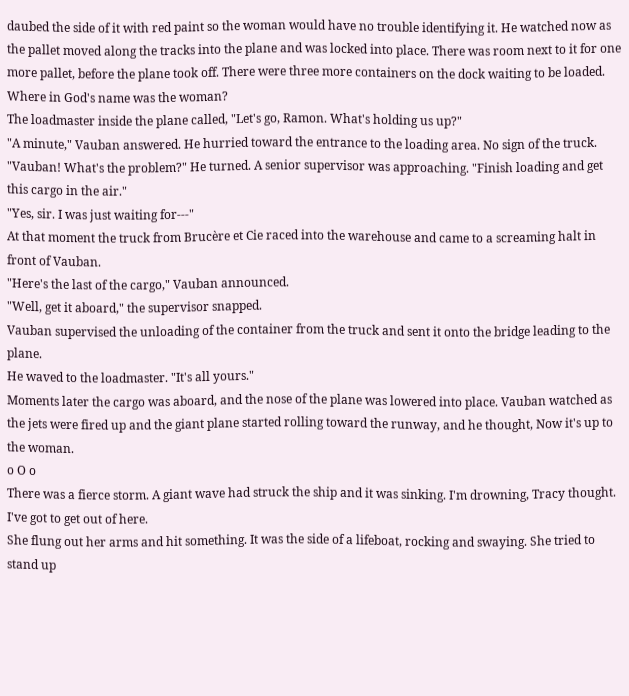daubed the side of it with red paint so the woman would have no trouble identifying it. He watched now as the pallet moved along the tracks into the plane and was locked into place. There was room next to it for one more pallet, before the plane took off. There were three more containers on the dock waiting to be loaded. Where in God's name was the woman?
The loadmaster inside the plane called, "Let's go, Ramon. What's holding us up?"
"A minute," Vauban answered. He hurried toward the entrance to the loading area. No sign of the truck.
"Vauban! What's the problem?" He turned. A senior supervisor was approaching. "Finish loading and get this cargo in the air."
"Yes, sir. I was just waiting for---"
At that moment the truck from Brucère et Cie raced into the warehouse and came to a screaming halt in front of Vauban.
"Here's the last of the cargo," Vauban announced.
"Well, get it aboard," the supervisor snapped.
Vauban supervised the unloading of the container from the truck and sent it onto the bridge leading to the plane.
He waved to the loadmaster. "It's all yours."
Moments later the cargo was aboard, and the nose of the plane was lowered into place. Vauban watched as the jets were fired up and the giant plane started rolling toward the runway, and he thought, Now it's up to the woman.
o O o
There was a fierce storm. A giant wave had struck the ship and it was sinking. I'm drowning, Tracy thought. I've got to get out of here.
She flung out her arms and hit something. It was the side of a lifeboat, rocking and swaying. She tried to stand up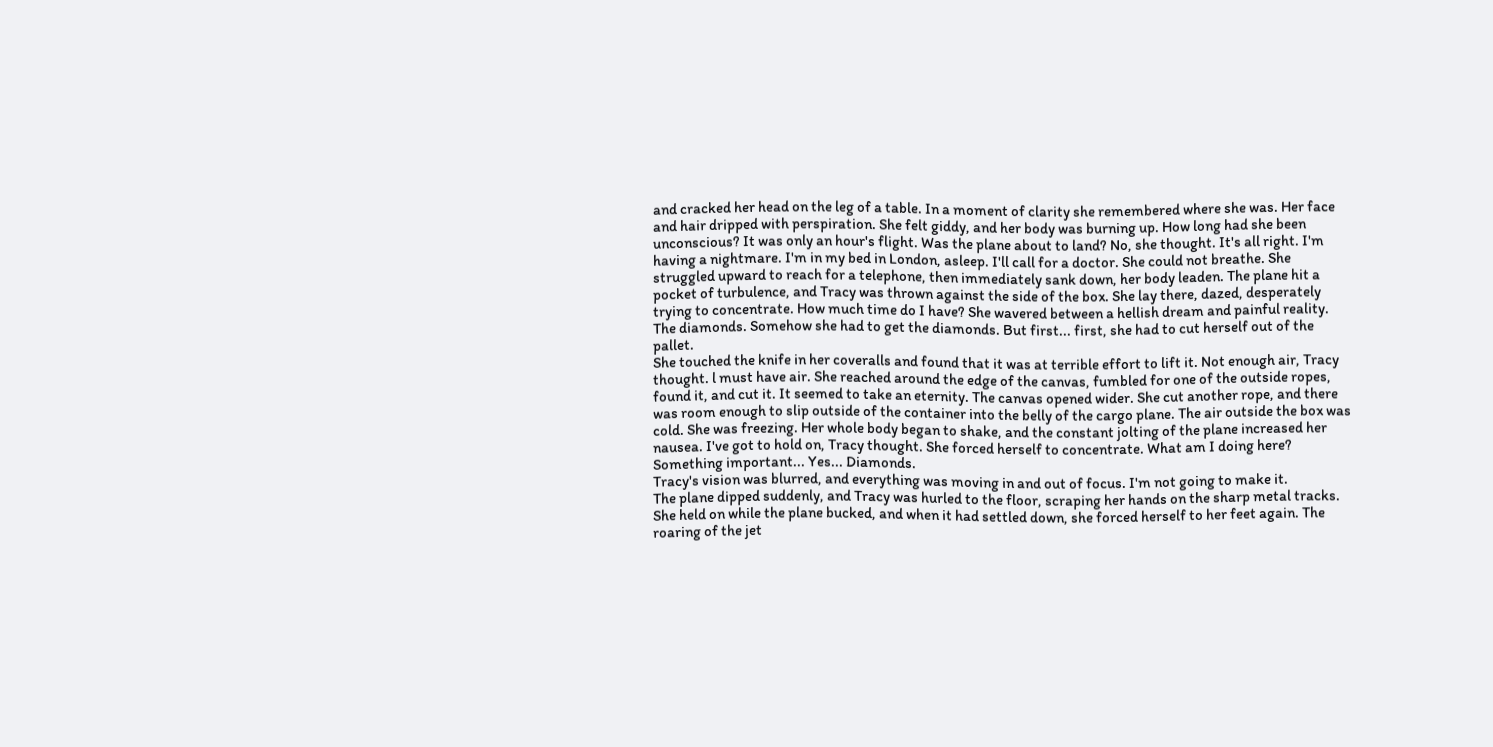and cracked her head on the leg of a table. In a moment of clarity she remembered where she was. Her face and hair dripped with perspiration. She felt giddy, and her body was burning up. How long had she been unconscious? It was only an hour's flight. Was the plane about to land? No, she thought. It's all right. I'm having a nightmare. I'm in my bed in London, asleep. I'll call for a doctor. She could not breathe. She struggled upward to reach for a telephone, then immediately sank down, her body leaden. The plane hit a pocket of turbulence, and Tracy was thrown against the side of the box. She lay there, dazed, desperately trying to concentrate. How much time do I have? She wavered between a hellish dream and painful reality. The diamonds. Somehow she had to get the diamonds. But first... first, she had to cut herself out of the pallet.
She touched the knife in her coveralls and found that it was at terrible effort to lift it. Not enough air, Tracy thought. l must have air. She reached around the edge of the canvas, fumbled for one of the outside ropes, found it, and cut it. It seemed to take an eternity. The canvas opened wider. She cut another rope, and there was room enough to slip outside of the container into the belly of the cargo plane. The air outside the box was cold. She was freezing. Her whole body began to shake, and the constant jolting of the plane increased her nausea. I've got to hold on, Tracy thought. She forced herself to concentrate. What am I doing here? Something important... Yes... Diamonds.
Tracy's vision was blurred, and everything was moving in and out of focus. I'm not going to make it.
The plane dipped suddenly, and Tracy was hurled to the floor, scraping her hands on the sharp metal tracks. She held on while the plane bucked, and when it had settled down, she forced herself to her feet again. The roaring of the jet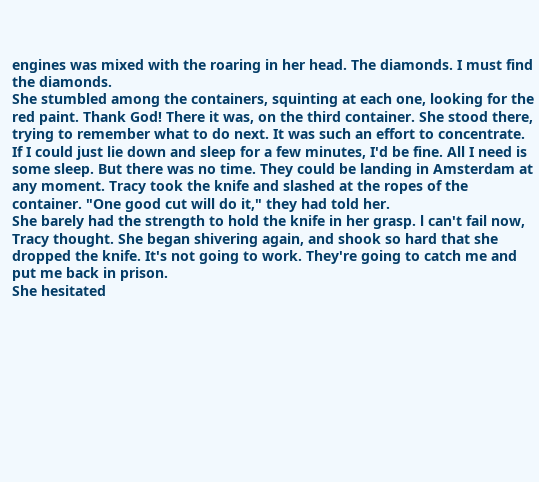engines was mixed with the roaring in her head. The diamonds. I must find the diamonds.
She stumbled among the containers, squinting at each one, looking for the red paint. Thank God! There it was, on the third container. She stood there, trying to remember what to do next. It was such an effort to concentrate. If I could just lie down and sleep for a few minutes, I'd be fine. All I need is some sleep. But there was no time. They could be landing in Amsterdam at any moment. Tracy took the knife and slashed at the ropes of the container. "One good cut will do it," they had told her.
She barely had the strength to hold the knife in her grasp. l can't fail now, Tracy thought. She began shivering again, and shook so hard that she dropped the knife. It's not going to work. They're going to catch me and put me back in prison.
She hesitated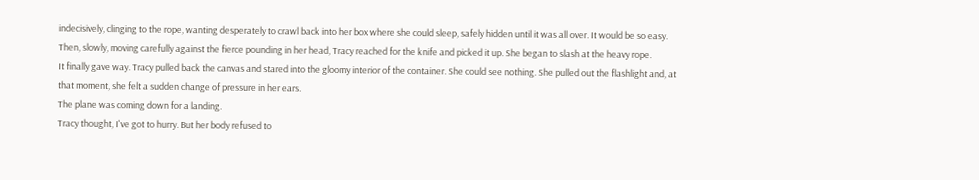indecisively, clinging to the rope, wanting desperately to crawl back into her box where she could sleep, safely hidden until it was all over. It would be so easy. Then, slowly, moving carefully against the fierce pounding in her head, Tracy reached for the knife and picked it up. She began to slash at the heavy rope.
It finally gave way. Tracy pulled back the canvas and stared into the gloomy interior of the container. She could see nothing. She pulled out the flashlight and, at that moment, she felt a sudden change of pressure in her ears.
The plane was coming down for a landing.
Tracy thought, I've got to hurry. But her body refused to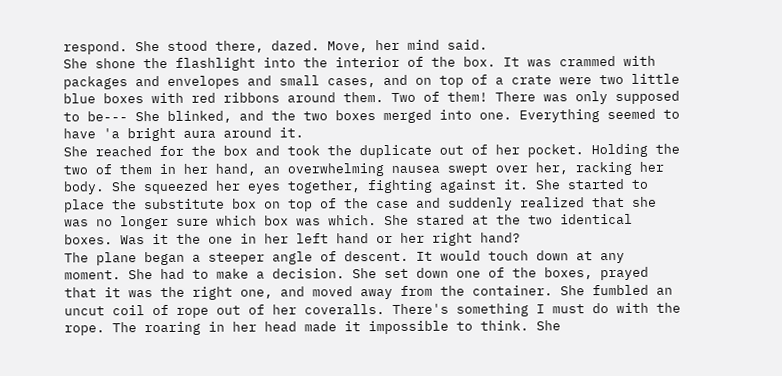respond. She stood there, dazed. Move, her mind said.
She shone the flashlight into the interior of the box. It was crammed with packages and envelopes and small cases, and on top of a crate were two little blue boxes with red ribbons around them. Two of them! There was only supposed to be--- She blinked, and the two boxes merged into one. Everything seemed to have 'a bright aura around it.
She reached for the box and took the duplicate out of her pocket. Holding the two of them in her hand, an overwhelming nausea swept over her, racking her body. She squeezed her eyes together, fighting against it. She started to place the substitute box on top of the case and suddenly realized that she was no longer sure which box was which. She stared at the two identical boxes. Was it the one in her left hand or her right hand?
The plane began a steeper angle of descent. It would touch down at any moment. She had to make a decision. She set down one of the boxes, prayed that it was the right one, and moved away from the container. She fumbled an uncut coil of rope out of her coveralls. There's something I must do with the rope. The roaring in her head made it impossible to think. She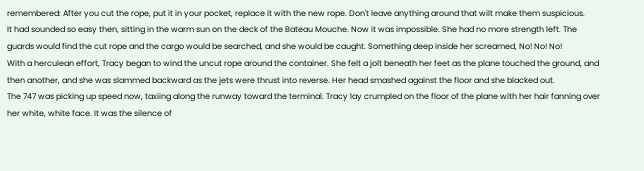remembered: After you cut the rope, put it in your pocket, replace it with the new rope. Don't leave anything around that wilt make them suspicious.
It had sounded so easy then, sitting in the warm sun on the deck of the Bateau Mouche. Now it was impossible. She had no more strength left. The guards would find the cut rope and the cargo would be searched, and she would be caught. Something deep inside her screamed, No! No! No!
With a herculean effort, Tracy began to wind the uncut rope around the container. She felt a jolt beneath her feet as the plane touched the ground, and then another, and she was slammed backward as the jets were thrust into reverse. Her head smashed against the floor and she blacked out.
The 747 was picking up speed now, taxiing along the runway toward the terminal. Tracy lay crumpled on the floor of the plane with her hair fanning over her white, white face. It was the silence of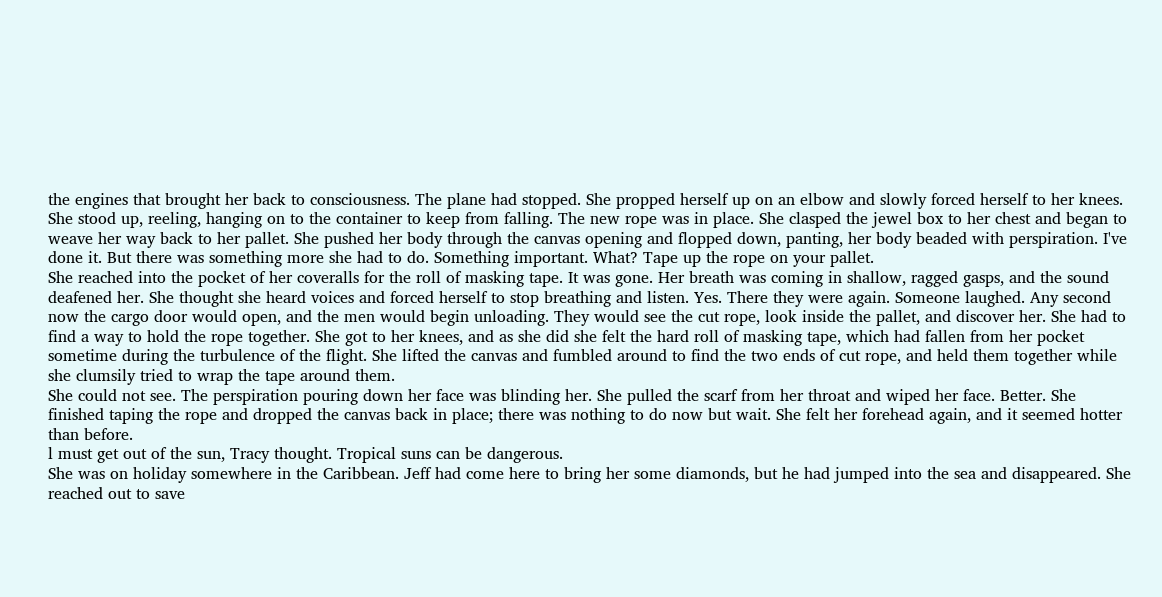the engines that brought her back to consciousness. The plane had stopped. She propped herself up on an elbow and slowly forced herself to her knees. She stood up, reeling, hanging on to the container to keep from falling. The new rope was in place. She clasped the jewel box to her chest and began to weave her way back to her pallet. She pushed her body through the canvas opening and flopped down, panting, her body beaded with perspiration. I've done it. But there was something more she had to do. Something important. What? Tape up the rope on your pallet.
She reached into the pocket of her coveralls for the roll of masking tape. It was gone. Her breath was coming in shallow, ragged gasps, and the sound deafened her. She thought she heard voices and forced herself to stop breathing and listen. Yes. There they were again. Someone laughed. Any second now the cargo door would open, and the men would begin unloading. They would see the cut rope, look inside the pallet, and discover her. She had to find a way to hold the rope together. She got to her knees, and as she did she felt the hard roll of masking tape, which had fallen from her pocket sometime during the turbulence of the flight. She lifted the canvas and fumbled around to find the two ends of cut rope, and held them together while she clumsily tried to wrap the tape around them.
She could not see. The perspiration pouring down her face was blinding her. She pulled the scarf from her throat and wiped her face. Better. She finished taping the rope and dropped the canvas back in place; there was nothing to do now but wait. She felt her forehead again, and it seemed hotter than before.
l must get out of the sun, Tracy thought. Tropical suns can be dangerous.
She was on holiday somewhere in the Caribbean. Jeff had come here to bring her some diamonds, but he had jumped into the sea and disappeared. She reached out to save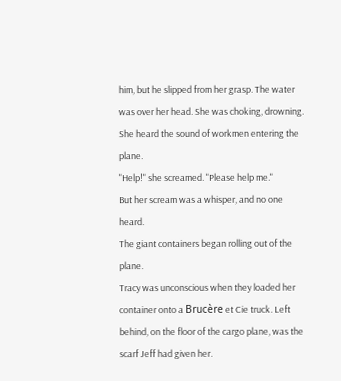him, but he slipped from her grasp. The water was over her head. She was choking, drowning.
She heard the sound of workmen entering the plane.
"Help!" she screamed. "Please help me."
But her scream was a whisper, and no one heard.
The giant containers began rolling out of the plane.
Tracy was unconscious when they loaded her container onto a Brucère et Cie truck. Left behind, on the floor of the cargo plane, was the scarf Jeff had given her.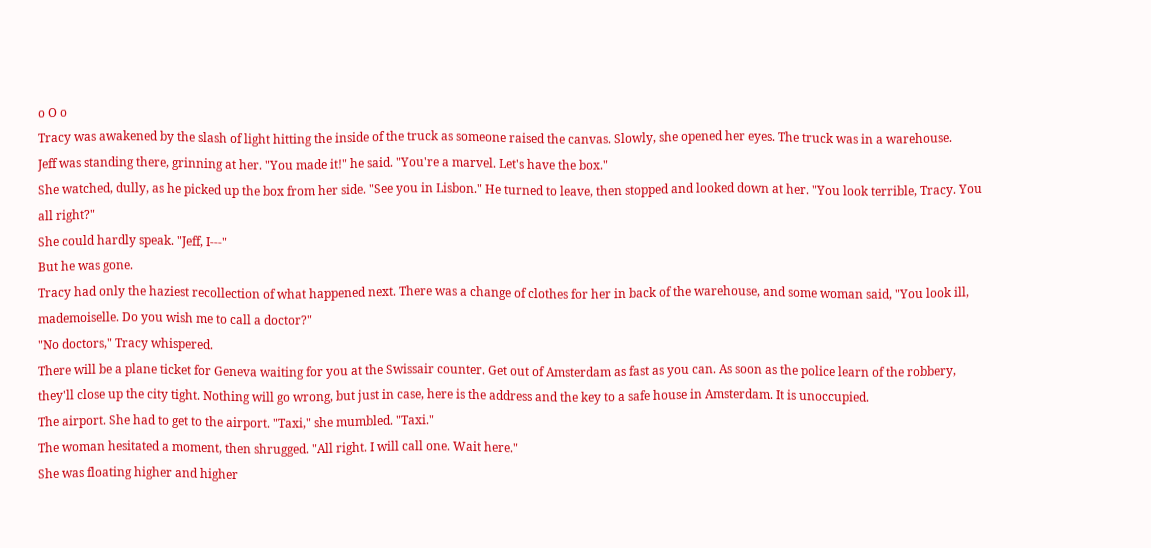o O o
Tracy was awakened by the slash of light hitting the inside of the truck as someone raised the canvas. Slowly, she opened her eyes. The truck was in a warehouse.
Jeff was standing there, grinning at her. "You made it!" he said. "You're a marvel. Let's have the box."
She watched, dully, as he picked up the box from her side. "See you in Lisbon." He turned to leave, then stopped and looked down at her. "You look terrible, Tracy. You all right?"
She could hardly speak. "Jeff, I---"
But he was gone.
Tracy had only the haziest recollection of what happened next. There was a change of clothes for her in back of the warehouse, and some woman said, "You look ill, mademoiselle. Do you wish me to call a doctor?"
"No doctors," Tracy whispered.
There will be a plane ticket for Geneva waiting for you at the Swissair counter. Get out of Amsterdam as fast as you can. As soon as the police learn of the robbery, they'll close up the city tight. Nothing will go wrong, but just in case, here is the address and the key to a safe house in Amsterdam. It is unoccupied.
The airport. She had to get to the airport. "Taxi," she mumbled. "Taxi."
The woman hesitated a moment, then shrugged. "All right. I will call one. Wait here."
She was floating higher and higher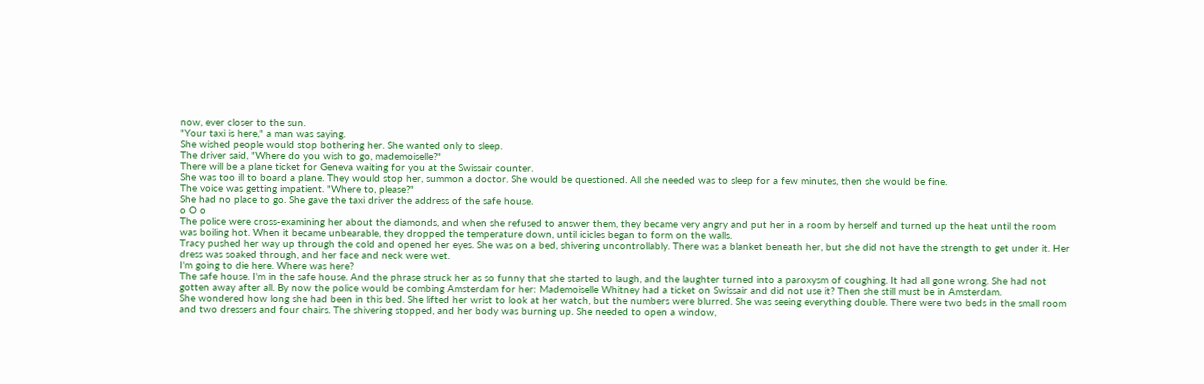now, ever closer to the sun.
"Your taxi is here," a man was saying.
She wished people would stop bothering her. She wanted only to sleep.
The driver said, "Where do you wish to go, mademoiselle?"
There will be a plane ticket for Geneva waiting for you at the Swissair counter.
She was too ill to board a plane. They would stop her, summon a doctor. She would be questioned. All she needed was to sleep for a few minutes, then she would be fine.
The voice was getting impatient. "Where to, please?"
She had no place to go. She gave the taxi driver the address of the safe house.
o O o
The police were cross-examining her about the diamonds, and when she refused to answer them, they became very angry and put her in a room by herself and turned up the heat until the room was boiling hot. When it became unbearable, they dropped the temperature down, until icicles began to form on the walls.
Tracy pushed her way up through the cold and opened her eyes. She was on a bed, shivering uncontrollably. There was a blanket beneath her, but she did not have the strength to get under it. Her dress was soaked through, and her face and neck were wet.
I'm going to die here. Where was here?
The safe house. I'm in the safe house. And the phrase struck her as so funny that she started to laugh, and the laughter turned into a paroxysm of coughing. It had all gone wrong. She had not gotten away after all. By now the police would be combing Amsterdam for her: Mademoiselle Whitney had a ticket on Swissair and did not use it? Then she still must be in Amsterdam.
She wondered how long she had been in this bed. She lifted her wrist to look at her watch, but the numbers were blurred. She was seeing everything double. There were two beds in the small room and two dressers and four chairs. The shivering stopped, and her body was burning up. She needed to open a window,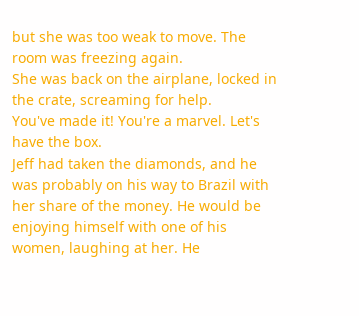but she was too weak to move. The room was freezing again.
She was back on the airplane, locked in the crate, screaming for help.
You've made it! You're a marvel. Let's have the box.
Jeff had taken the diamonds, and he was probably on his way to Brazil with her share of the money. He would be enjoying himself with one of his women, laughing at her. He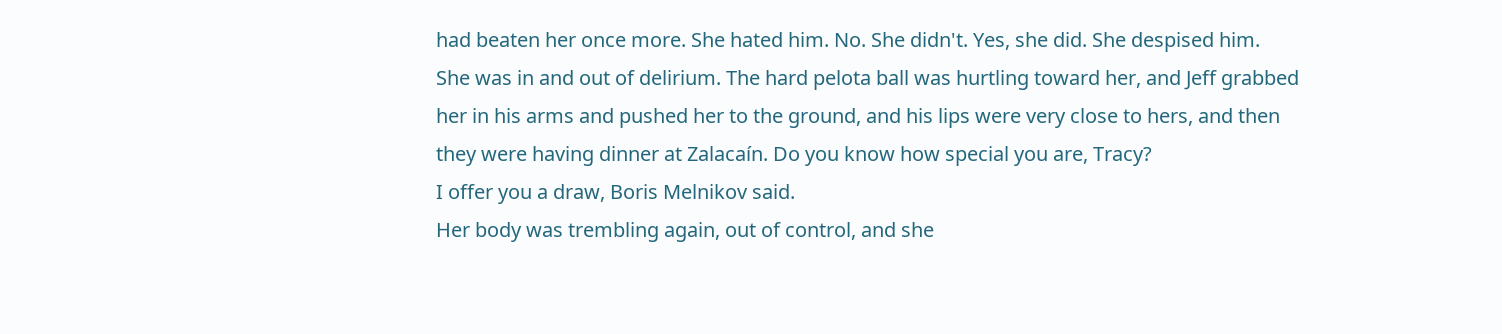had beaten her once more. She hated him. No. She didn't. Yes, she did. She despised him.
She was in and out of delirium. The hard pelota ball was hurtling toward her, and Jeff grabbed her in his arms and pushed her to the ground, and his lips were very close to hers, and then they were having dinner at Zalacaín. Do you know how special you are, Tracy?
I offer you a draw, Boris Melnikov said.
Her body was trembling again, out of control, and she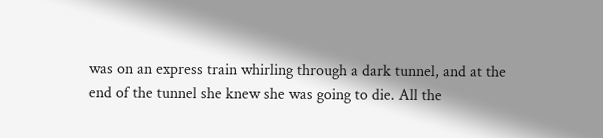was on an express train whirling through a dark tunnel, and at the end of the tunnel she knew she was going to die. All the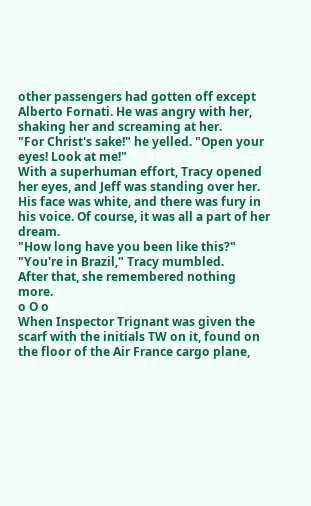other passengers had gotten off except Alberto Fornati. He was angry with her, shaking her and screaming at her.
"For Christ's sake!" he yelled. "Open your eyes! Look at me!"
With a superhuman effort, Tracy opened her eyes, and Jeff was standing over her. His face was white, and there was fury in his voice. Of course, it was all a part of her dream.
"How long have you been like this?"
"You're in Brazil," Tracy mumbled.
After that, she remembered nothing more.
o O o
When Inspector Trignant was given the scarf with the initials TW on it, found on the floor of the Air France cargo plane,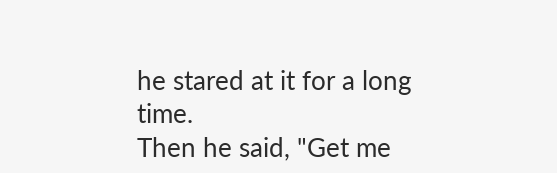he stared at it for a long time.
Then he said, "Get me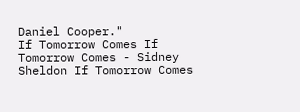Daniel Cooper."
If Tomorrow Comes If Tomorrow Comes - Sidney Sheldon If Tomorrow Comes